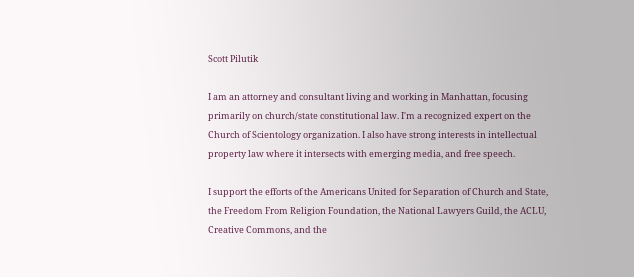Scott Pilutik

I am an attorney and consultant living and working in Manhattan, focusing primarily on church/state constitutional law. I'm a recognized expert on the Church of Scientology organization. I also have strong interests in intellectual property law where it intersects with emerging media, and free speech.

I support the efforts of the Americans United for Separation of Church and State, the Freedom From Religion Foundation, the National Lawyers Guild, the ACLU, Creative Commons, and the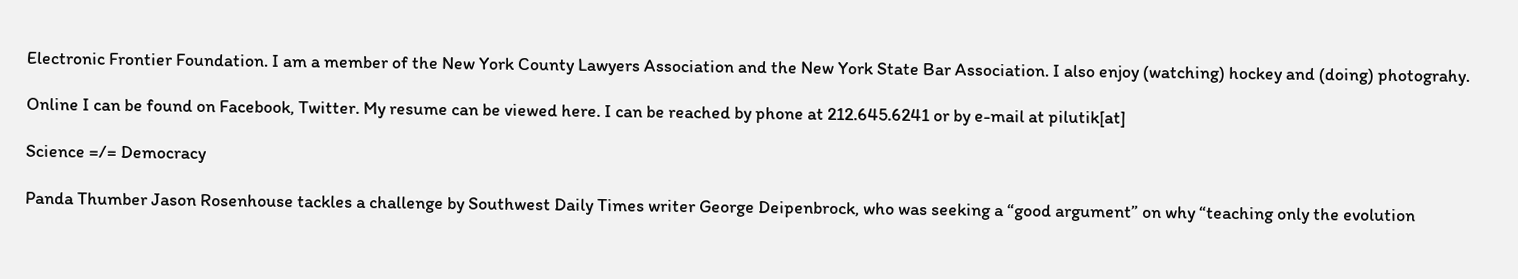Electronic Frontier Foundation. I am a member of the New York County Lawyers Association and the New York State Bar Association. I also enjoy (watching) hockey and (doing) photograhy.

Online I can be found on Facebook, Twitter. My resume can be viewed here. I can be reached by phone at 212.645.6241 or by e-mail at pilutik[at]

Science =/= Democracy

Panda Thumber Jason Rosenhouse tackles a challenge by Southwest Daily Times writer George Deipenbrock, who was seeking a “good argument” on why “teaching only the evolution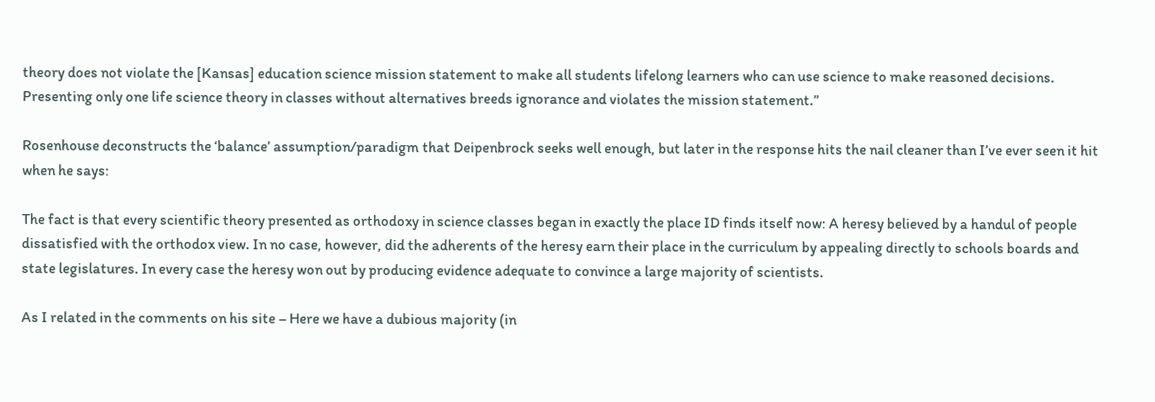theory does not violate the [Kansas] education science mission statement to make all students lifelong learners who can use science to make reasoned decisions. Presenting only one life science theory in classes without alternatives breeds ignorance and violates the mission statement.”

Rosenhouse deconstructs the ‘balance’ assumption/paradigm that Deipenbrock seeks well enough, but later in the response hits the nail cleaner than I’ve ever seen it hit when he says:

The fact is that every scientific theory presented as orthodoxy in science classes began in exactly the place ID finds itself now: A heresy believed by a handul of people dissatisfied with the orthodox view. In no case, however, did the adherents of the heresy earn their place in the curriculum by appealing directly to schools boards and state legislatures. In every case the heresy won out by producing evidence adequate to convince a large majority of scientists.

As I related in the comments on his site – Here we have a dubious majority (in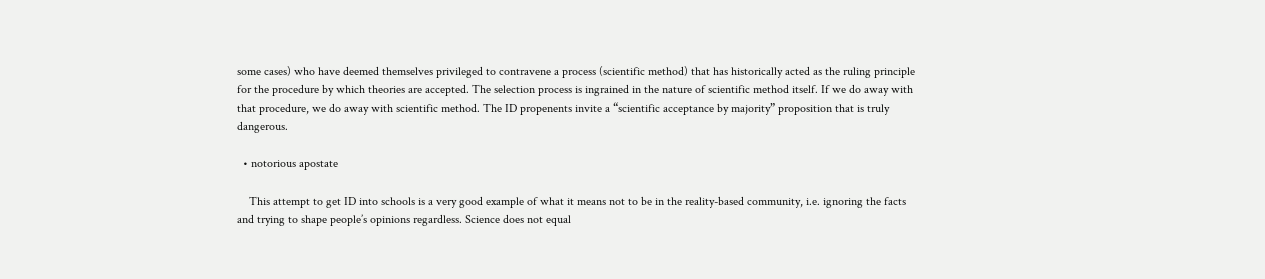some cases) who have deemed themselves privileged to contravene a process (scientific method) that has historically acted as the ruling principle for the procedure by which theories are accepted. The selection process is ingrained in the nature of scientific method itself. If we do away with that procedure, we do away with scientific method. The ID propenents invite a “scientific acceptance by majority” proposition that is truly dangerous.

  • notorious apostate

    This attempt to get ID into schools is a very good example of what it means not to be in the reality-based community, i.e. ignoring the facts and trying to shape people’s opinions regardless. Science does not equal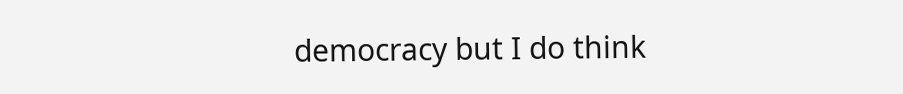democracy but I do think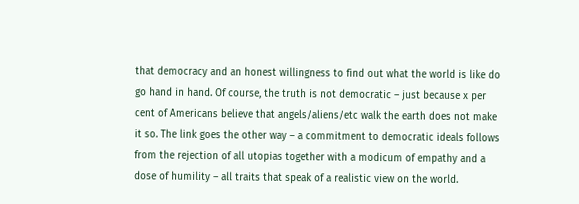that democracy and an honest willingness to find out what the world is like do go hand in hand. Of course, the truth is not democratic – just because x per cent of Americans believe that angels/aliens/etc walk the earth does not make it so. The link goes the other way – a commitment to democratic ideals follows from the rejection of all utopias together with a modicum of empathy and a dose of humility – all traits that speak of a realistic view on the world.